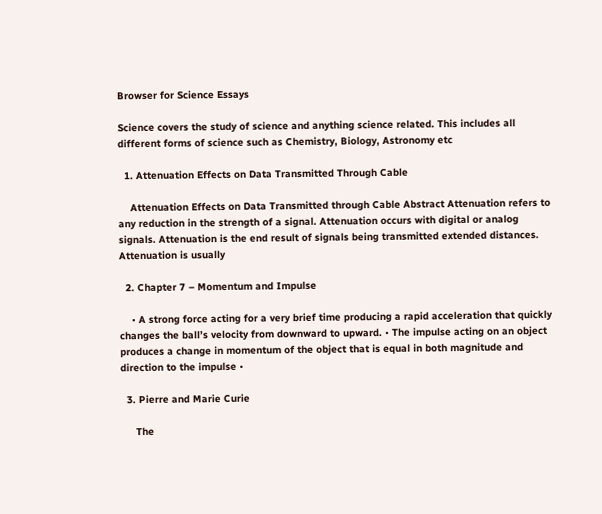Browser for Science Essays

Science covers the study of science and anything science related. This includes all different forms of science such as Chemistry, Biology, Astronomy etc

  1. Attenuation Effects on Data Transmitted Through Cable

    Attenuation Effects on Data Transmitted through Cable Abstract Attenuation refers to any reduction in the strength of a signal. Attenuation occurs with digital or analog signals. Attenuation is the end result of signals being transmitted extended distances. Attenuation is usually

  2. Chapter 7 – Momentum and Impulse

    • A strong force acting for a very brief time producing a rapid acceleration that quickly changes the ball’s velocity from downward to upward. • The impulse acting on an object produces a change in momentum of the object that is equal in both magnitude and direction to the impulse •

  3. Pierre and Marie Curie

     The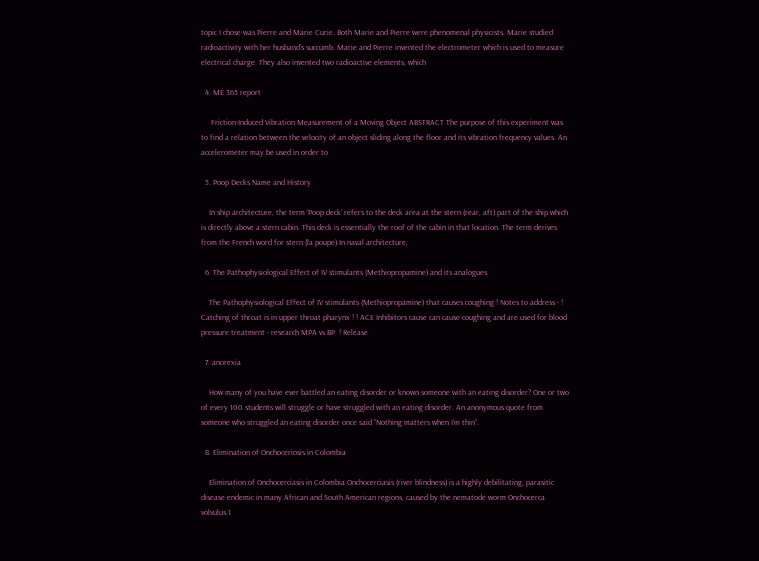topic I chose was Pierre and Marie Curie. Both Marie and Pierre were phenomenal physicists. Marie studied radioactivity with her husband’s succumb. Marie and Pierre invented the electrometer which is used to measure electrical charge. They also invented two radioactive elements, which

  4. ME 365 report

     Friction-Induced Vibration Measurement of a Moving Object ABSTRACT The purpose of this experiment was to find a relation between the velocity of an object sliding along the floor and its vibration frequency values. An accelerometer may be used in order to

  5. Poop Decks Name and History

    In ship architecture, the term 'Poop deck' refers to the deck area at the stern (rear, aft) part of the ship which is directly above a stern cabin. This deck is essentially the roof of the cabin in that location. The term derives from the French word for stern (la poupe).In naval architecture,

  6. The Pathophysiological Effect of IV stimulants (Methiopropamine) and its analogues

    The Pathophysiological Effect of IV stimulants (Methiopropamine) that causes coughing ! Notes to address - ! Catching of throat is in upper throat pharynx ! ! ACE Inhibitors cause can cause coughing and are used for blood pressure treatment - research MPA vs BP  ! Release

  7. anorexia

    How many of you have ever battled an eating disorder or known someone with an eating disorder? One or two of every 100 students will struggle or have struggled with an eating disorder. An anonymous quote from someone who struggled an eating disorder once said “Nothing matters when I’m thin”.

  8. Elimination of Onchoceriosis in Colombia

    Elimination of Onchocerciasis in Colombia Onchocerciasis (river blindness) is a highly debilitating, parasitic disease endemic in many African and South American regions, caused by the nematode worm Onchocerca volvulus.1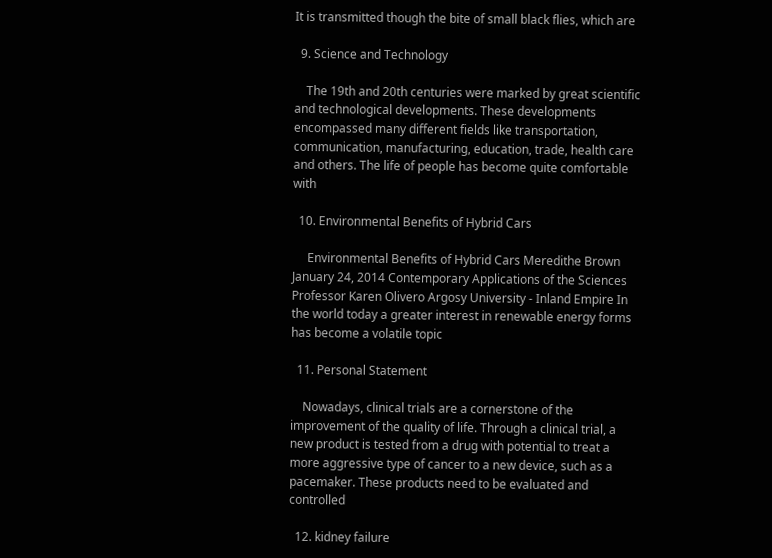It is transmitted though the bite of small black flies, which are

  9. Science and Technology

    The 19th and 20th centuries were marked by great scientific and technological developments. These developments encompassed many different fields like transportation, communication, manufacturing, education, trade, health care and others. The life of people has become quite comfortable with

  10. Environmental Benefits of Hybrid Cars

     Environmental Benefits of Hybrid Cars Meredithe Brown January 24, 2014 Contemporary Applications of the Sciences Professor Karen Olivero Argosy University - Inland Empire In the world today a greater interest in renewable energy forms has become a volatile topic

  11. Personal Statement

    Nowadays, clinical trials are a cornerstone of the improvement of the quality of life. Through a clinical trial, a new product is tested from a drug with potential to treat a more aggressive type of cancer to a new device, such as a pacemaker. These products need to be evaluated and controlled

  12. kidney failure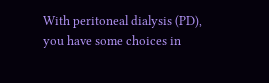With peritoneal dialysis (PD), you have some choices in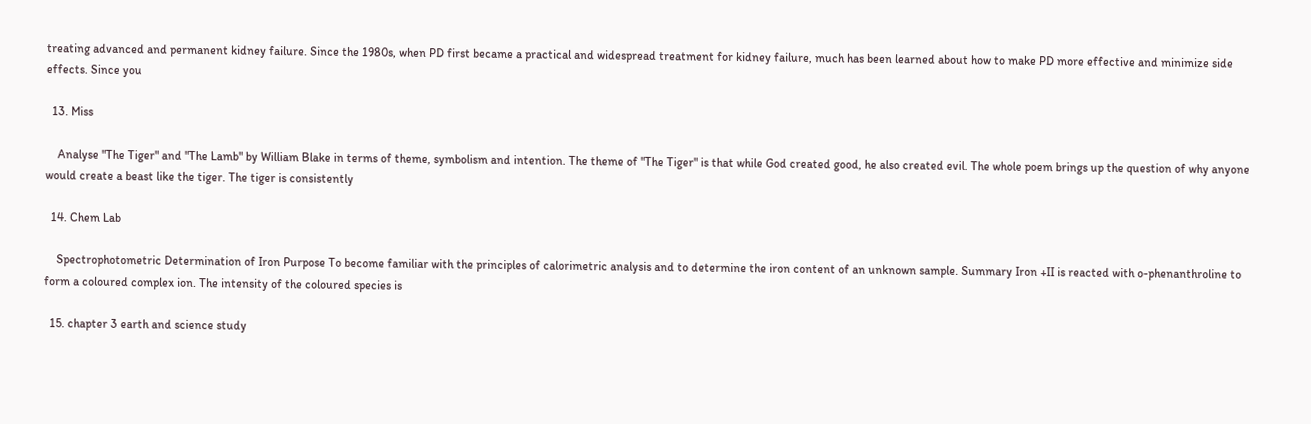treating advanced and permanent kidney failure. Since the 1980s, when PD first became a practical and widespread treatment for kidney failure, much has been learned about how to make PD more effective and minimize side effects. Since you

  13. Miss

    Analyse "The Tiger" and "The Lamb" by William Blake in terms of theme, symbolism and intention. The theme of "The Tiger" is that while God created good, he also created evil. The whole poem brings up the question of why anyone would create a beast like the tiger. The tiger is consistently

  14. Chem Lab

    Spectrophotometric Determination of Iron Purpose To become familiar with the principles of calorimetric analysis and to determine the iron content of an unknown sample. Summary Iron +II is reacted with o-phenanthroline to form a coloured complex ion. The intensity of the coloured species is

  15. chapter 3 earth and science study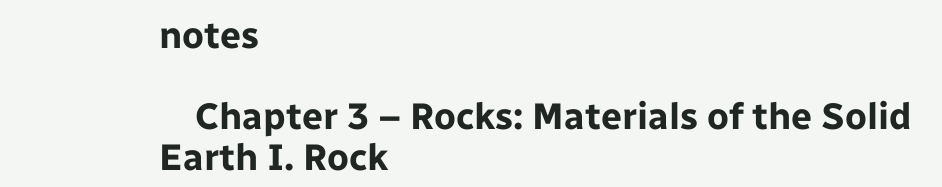notes

    Chapter 3 – Rocks: Materials of the Solid Earth I. Rock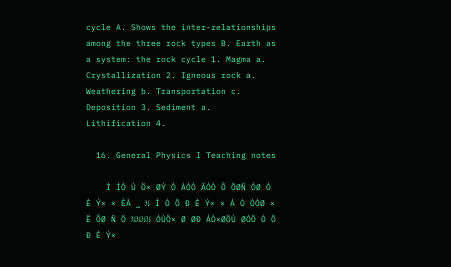cycle A. Shows the inter-relationships among the three rock types B. Earth as a system: the rock cycle 1. Magma a. Crystallization 2. Igneous rock a. Weathering b. Transportation c. Deposition 3. Sediment a. Lithification 4.

  16. General Physics I Teaching notes

    Ì ÍÒ Ú Ö× ØÝ Ó ÀÓÒ ÃÓÒ Ô ÖØÑ ÒØ Ó È Ý× × ÈÀ ˽ ½ Ì Ò Ö Ð È Ý× × Á Ò ÒÓØ × Ë ÔØ Ñ Ö ¾¼½½ ÓÙÖ× Ø ØÐ ÁÒ×ØÖÙ ØÓÖ Ò Ö Ð È Ý×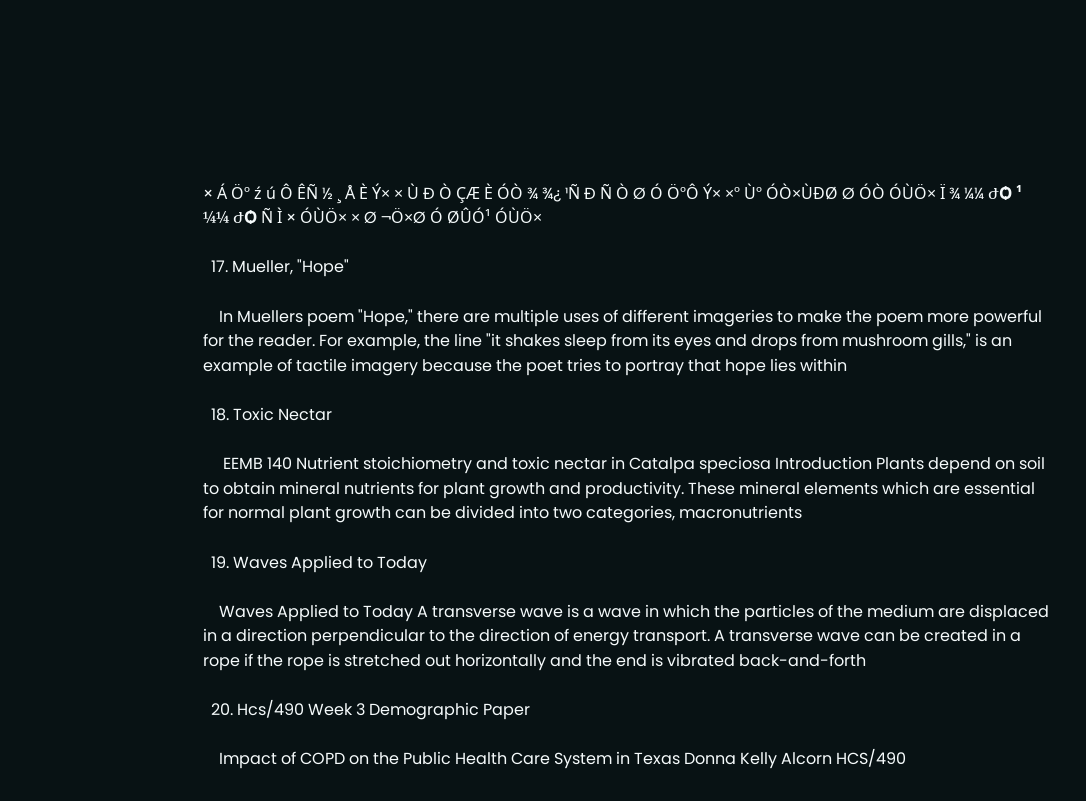× Á Öº ź ú Ô ÊÑ ½ ¸ Å È Ý× × Ù Ð Ò ÇÆ È ÓÒ ¾ ¾¿ ¹Ñ Ð Ñ Ò Ø Ó ÖºÔ Ý× ×º Ùº ÓÒ×ÙÐØ Ø ÓÒ ÓÙÖ× Ï ¾ ¼¼ ԺѺ ¹ ¼¼ ԺѺ Ñ Ì × ÓÙÖ× × Ø ¬Ö×Ø Ó ØÛÓ¹ ÓÙÖ×

  17. Mueller, "Hope"

    In Muellers poem "Hope," there are multiple uses of different imageries to make the poem more powerful for the reader. For example, the line "it shakes sleep from its eyes and drops from mushroom gills," is an example of tactile imagery because the poet tries to portray that hope lies within

  18. Toxic Nectar

     EEMB 140 Nutrient stoichiometry and toxic nectar in Catalpa speciosa Introduction Plants depend on soil to obtain mineral nutrients for plant growth and productivity. These mineral elements which are essential for normal plant growth can be divided into two categories, macronutrients

  19. Waves Applied to Today

    Waves Applied to Today A transverse wave is a wave in which the particles of the medium are displaced in a direction perpendicular to the direction of energy transport. A transverse wave can be created in a rope if the rope is stretched out horizontally and the end is vibrated back-and-forth

  20. Hcs/490 Week 3 Demographic Paper

    Impact of COPD on the Public Health Care System in Texas Donna Kelly Alcorn HCS/490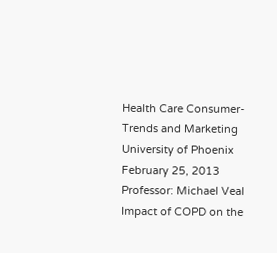Health Care Consumer-Trends and Marketing University of Phoenix February 25, 2013 Professor: Michael Veal Impact of COPD on the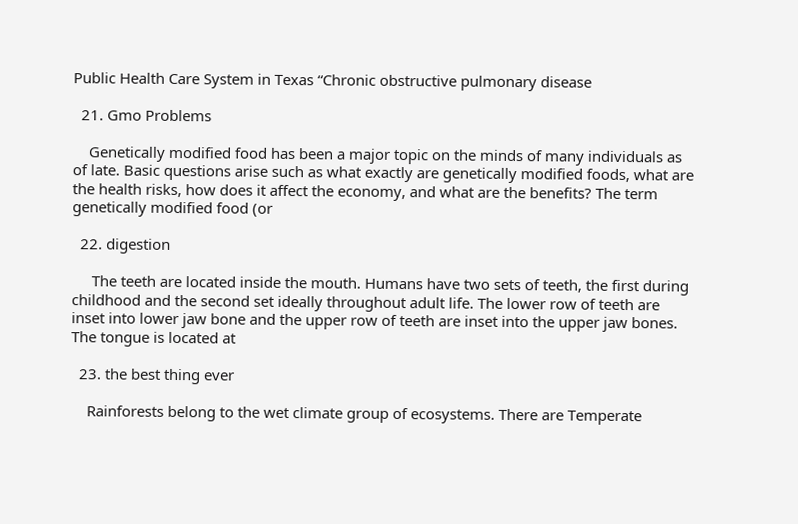Public Health Care System in Texas “Chronic obstructive pulmonary disease

  21. Gmo Problems

    Genetically modified food has been a major topic on the minds of many individuals as of late. Basic questions arise such as what exactly are genetically modified foods, what are the health risks, how does it affect the economy, and what are the benefits? The term genetically modified food (or

  22. digestion

     The teeth are located inside the mouth. Humans have two sets of teeth, the first during childhood and the second set ideally throughout adult life. The lower row of teeth are inset into lower jaw bone and the upper row of teeth are inset into the upper jaw bones. The tongue is located at

  23. the best thing ever

    Rainforests belong to the wet climate group of ecosystems. There are Temperate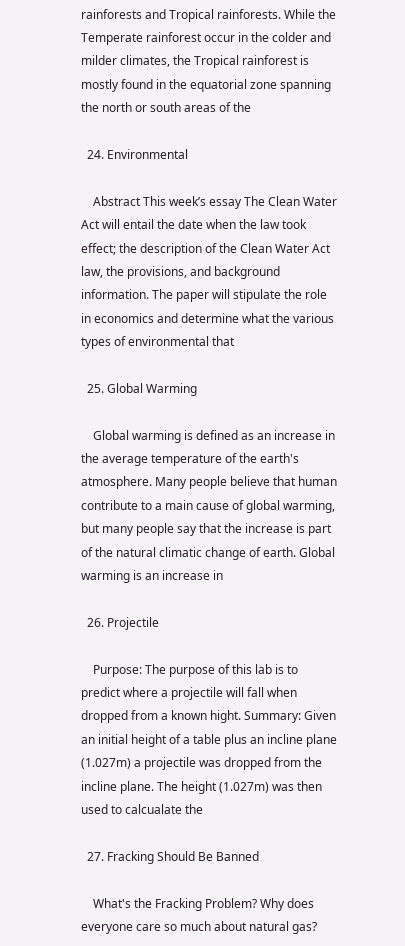rainforests and Tropical rainforests. While the Temperate rainforest occur in the colder and milder climates, the Tropical rainforest is mostly found in the equatorial zone spanning the north or south areas of the

  24. Environmental

    Abstract This week’s essay The Clean Water Act will entail the date when the law took effect; the description of the Clean Water Act law, the provisions, and background information. The paper will stipulate the role in economics and determine what the various types of environmental that

  25. Global Warming

    Global warming is defined as an increase in the average temperature of the earth's atmosphere. Many people believe that human contribute to a main cause of global warming, but many people say that the increase is part of the natural climatic change of earth. Global warming is an increase in

  26. Projectile

    Purpose: The purpose of this lab is to predict where a projectile will fall when dropped from a known hight. Summary: Given an initial height of a table plus an incline plane (1.027m) a projectile was dropped from the incline plane. The height (1.027m) was then used to calcualate the

  27. Fracking Should Be Banned

    What's the Fracking Problem? Why does everyone care so much about natural gas?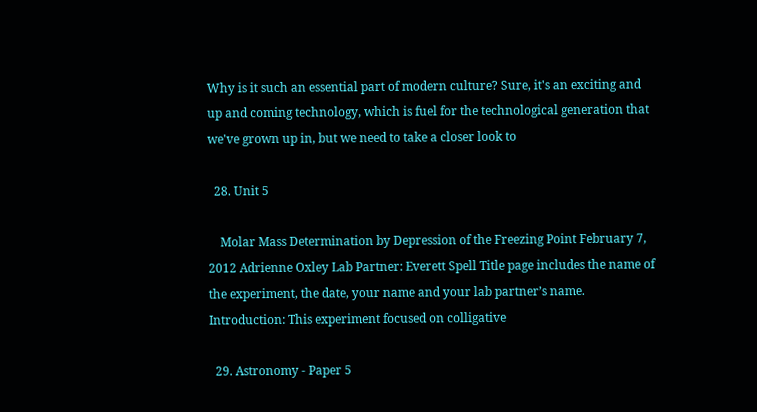Why is it such an essential part of modern culture? Sure, it's an exciting and up and coming technology, which is fuel for the technological generation that we've grown up in, but we need to take a closer look to

  28. Unit 5

    Molar Mass Determination by Depression of the Freezing Point February 7, 2012 Adrienne Oxley Lab Partner: Everett Spell Title page includes the name of the experiment, the date, your name and your lab partner’s name. Introduction: This experiment focused on colligative

  29. Astronomy - Paper 5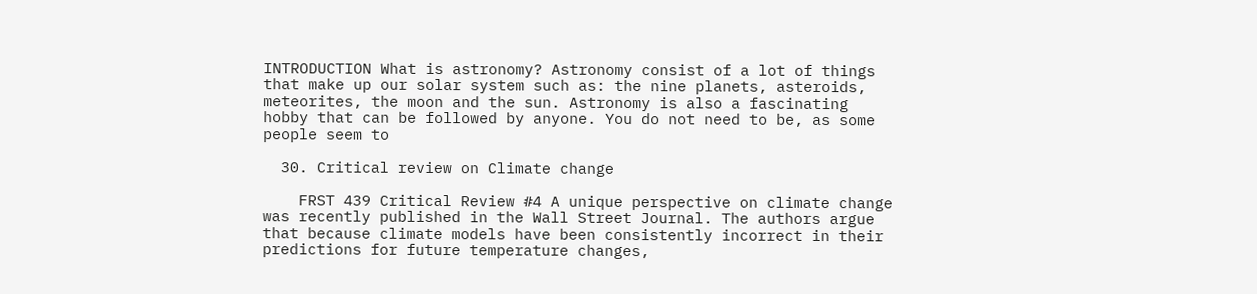INTRODUCTION What is astronomy? Astronomy consist of a lot of things that make up our solar system such as: the nine planets, asteroids, meteorites, the moon and the sun. Astronomy is also a fascinating hobby that can be followed by anyone. You do not need to be, as some people seem to

  30. Critical review on Climate change

    FRST 439 Critical Review #4 A unique perspective on climate change was recently published in the Wall Street Journal. The authors argue that because climate models have been consistently incorrect in their predictions for future temperature changes,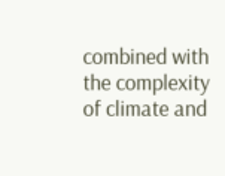combined with the complexity of climate and